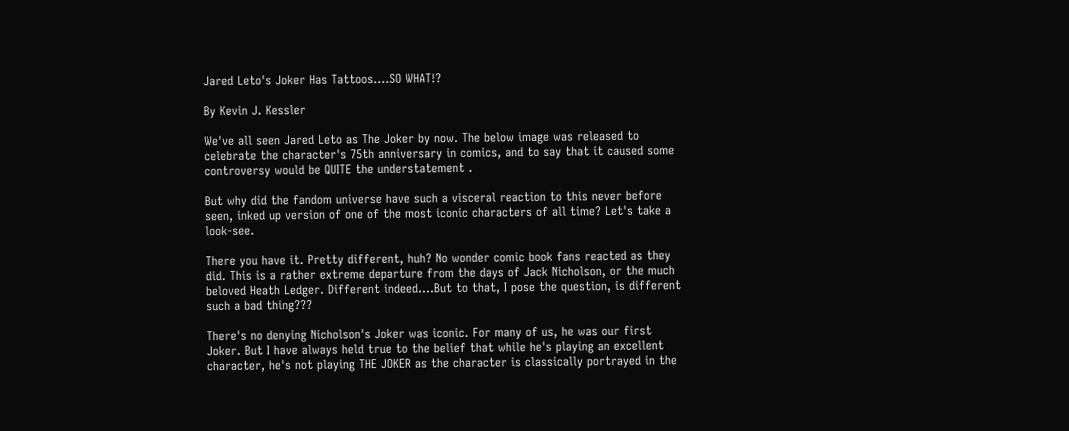Jared Leto's Joker Has Tattoos....SO WHAT!?

By Kevin J. Kessler

We've all seen Jared Leto as The Joker by now. The below image was released to celebrate the character's 75th anniversary in comics, and to say that it caused some controversy would be QUITE the understatement .

But why did the fandom universe have such a visceral reaction to this never before seen, inked up version of one of the most iconic characters of all time? Let's take a look-see.

There you have it. Pretty different, huh? No wonder comic book fans reacted as they did. This is a rather extreme departure from the days of Jack Nicholson, or the much beloved Heath Ledger. Different indeed....But to that, I pose the question, is different such a bad thing???

There's no denying Nicholson's Joker was iconic. For many of us, he was our first Joker. But I have always held true to the belief that while he's playing an excellent character, he's not playing THE JOKER as the character is classically portrayed in the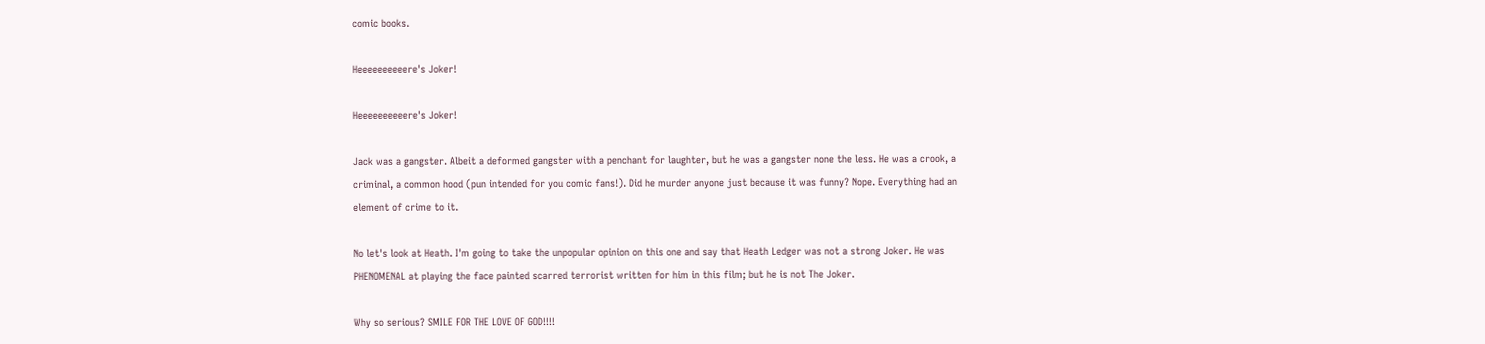comic books.

Heeeeeeeeeere's Joker!

Heeeeeeeeeere's Joker!

Jack was a gangster. Albeit a deformed gangster with a penchant for laughter, but he was a gangster none the less. He was a crook, a criminal, a common hood (pun intended for you comic fans!). Did he murder anyone just because it was funny? Nope. Everything had an element of crime to it.

No let's look at Heath. I'm going to take the unpopular opinion on this one and say that Heath Ledger was not a strong Joker. He was PHENOMENAL at playing the face painted scarred terrorist written for him in this film; but he is not The Joker.

Why so serious? SMILE FOR THE LOVE OF GOD!!!!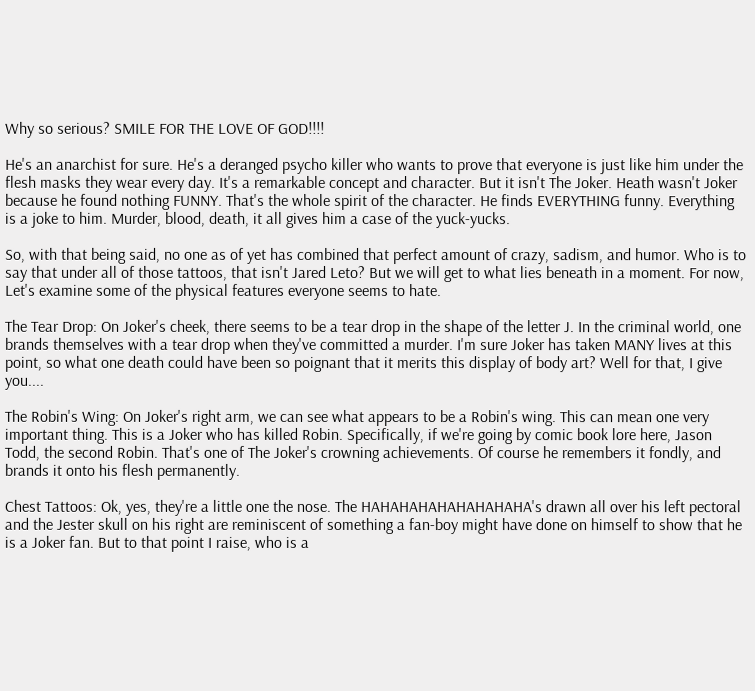Why so serious? SMILE FOR THE LOVE OF GOD!!!!

He's an anarchist for sure. He's a deranged psycho killer who wants to prove that everyone is just like him under the flesh masks they wear every day. It's a remarkable concept and character. But it isn't The Joker. Heath wasn't Joker because he found nothing FUNNY. That's the whole spirit of the character. He finds EVERYTHING funny. Everything is a joke to him. Murder, blood, death, it all gives him a case of the yuck-yucks.

So, with that being said, no one as of yet has combined that perfect amount of crazy, sadism, and humor. Who is to say that under all of those tattoos, that isn't Jared Leto? But we will get to what lies beneath in a moment. For now, Let's examine some of the physical features everyone seems to hate.

The Tear Drop: On Joker's cheek, there seems to be a tear drop in the shape of the letter J. In the criminal world, one brands themselves with a tear drop when they've committed a murder. I'm sure Joker has taken MANY lives at this point, so what one death could have been so poignant that it merits this display of body art? Well for that, I give you....

The Robin's Wing: On Joker's right arm, we can see what appears to be a Robin's wing. This can mean one very important thing. This is a Joker who has killed Robin. Specifically, if we're going by comic book lore here, Jason Todd, the second Robin. That's one of The Joker's crowning achievements. Of course he remembers it fondly, and brands it onto his flesh permanently.

Chest Tattoos: Ok, yes, they're a little one the nose. The HAHAHAHAHAHAHAHAHA's drawn all over his left pectoral and the Jester skull on his right are reminiscent of something a fan-boy might have done on himself to show that he is a Joker fan. But to that point I raise, who is a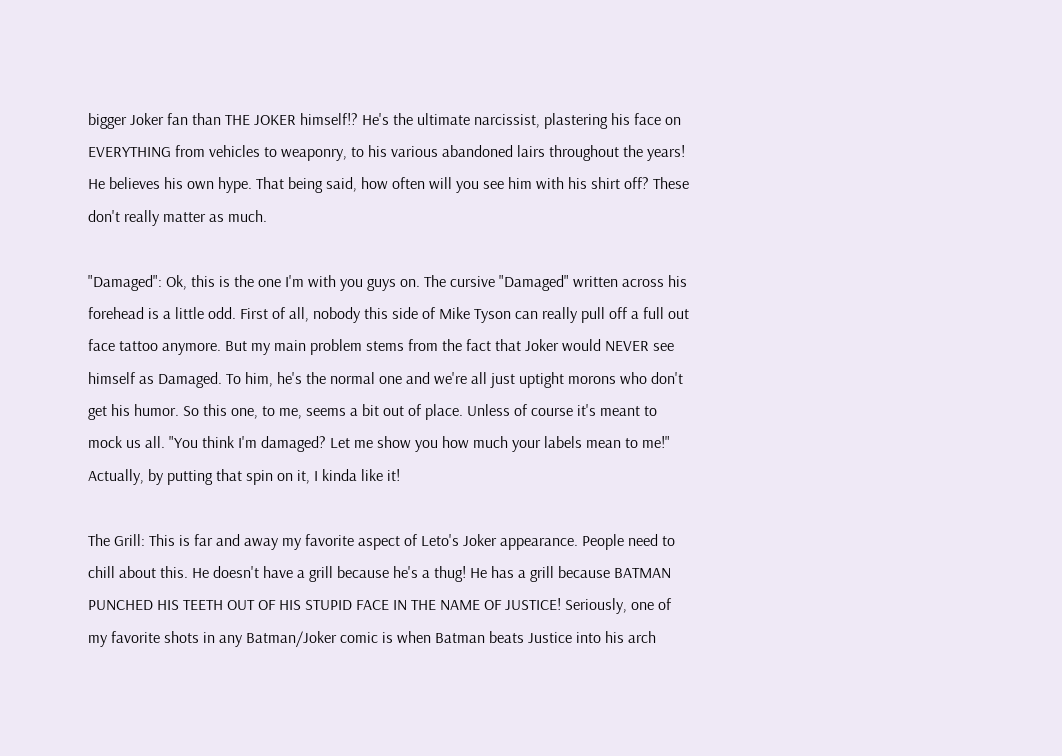bigger Joker fan than THE JOKER himself!? He's the ultimate narcissist, plastering his face on EVERYTHING from vehicles to weaponry, to his various abandoned lairs throughout the years! He believes his own hype. That being said, how often will you see him with his shirt off? These don't really matter as much.

"Damaged": Ok, this is the one I'm with you guys on. The cursive "Damaged" written across his forehead is a little odd. First of all, nobody this side of Mike Tyson can really pull off a full out face tattoo anymore. But my main problem stems from the fact that Joker would NEVER see himself as Damaged. To him, he's the normal one and we're all just uptight morons who don't get his humor. So this one, to me, seems a bit out of place. Unless of course it's meant to mock us all. "You think I'm damaged? Let me show you how much your labels mean to me!" Actually, by putting that spin on it, I kinda like it!

The Grill: This is far and away my favorite aspect of Leto's Joker appearance. People need to chill about this. He doesn't have a grill because he's a thug! He has a grill because BATMAN PUNCHED HIS TEETH OUT OF HIS STUPID FACE IN THE NAME OF JUSTICE! Seriously, one of my favorite shots in any Batman/Joker comic is when Batman beats Justice into his arch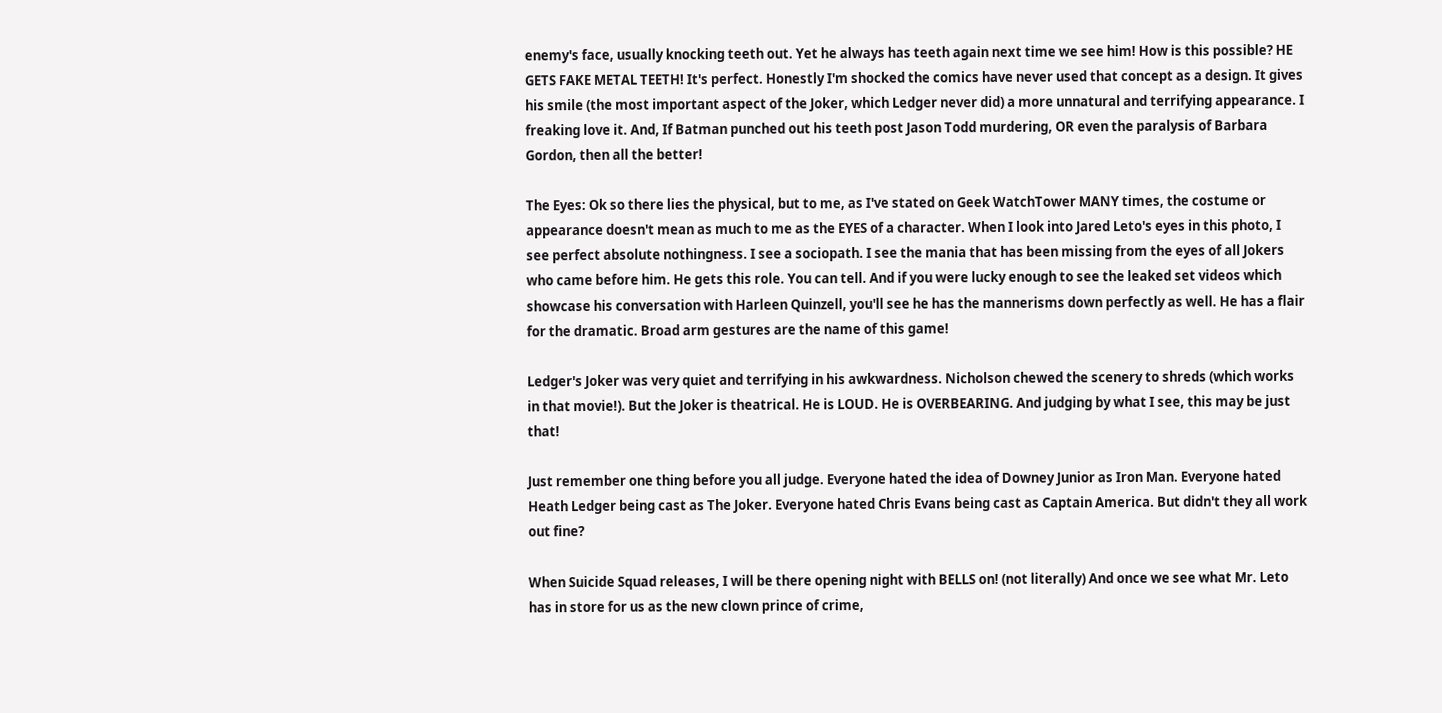enemy's face, usually knocking teeth out. Yet he always has teeth again next time we see him! How is this possible? HE GETS FAKE METAL TEETH! It's perfect. Honestly I'm shocked the comics have never used that concept as a design. It gives his smile (the most important aspect of the Joker, which Ledger never did) a more unnatural and terrifying appearance. I freaking love it. And, If Batman punched out his teeth post Jason Todd murdering, OR even the paralysis of Barbara Gordon, then all the better!

The Eyes: Ok so there lies the physical, but to me, as I've stated on Geek WatchTower MANY times, the costume or appearance doesn't mean as much to me as the EYES of a character. When I look into Jared Leto's eyes in this photo, I see perfect absolute nothingness. I see a sociopath. I see the mania that has been missing from the eyes of all Jokers who came before him. He gets this role. You can tell. And if you were lucky enough to see the leaked set videos which showcase his conversation with Harleen Quinzell, you'll see he has the mannerisms down perfectly as well. He has a flair for the dramatic. Broad arm gestures are the name of this game!

Ledger's Joker was very quiet and terrifying in his awkwardness. Nicholson chewed the scenery to shreds (which works in that movie!). But the Joker is theatrical. He is LOUD. He is OVERBEARING. And judging by what I see, this may be just that!

Just remember one thing before you all judge. Everyone hated the idea of Downey Junior as Iron Man. Everyone hated Heath Ledger being cast as The Joker. Everyone hated Chris Evans being cast as Captain America. But didn't they all work out fine?

When Suicide Squad releases, I will be there opening night with BELLS on! (not literally) And once we see what Mr. Leto has in store for us as the new clown prince of crime,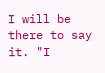I will be there to say it. "I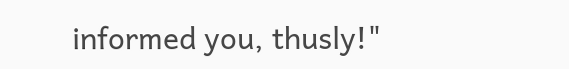informed you, thusly!"